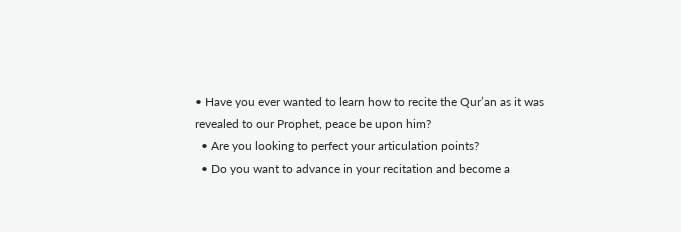• Have you ever wanted to learn how to recite the Qur’an as it was revealed to our Prophet, peace be upon him?
  • Are you looking to perfect your articulation points?
  • Do you want to advance in your recitation and become a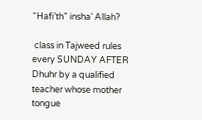“Hafi’th” insha’ Allah?

 class in Tajweed rules every SUNDAY AFTER Dhuhr by a qualified teacher whose mother tongue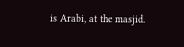is Arabi, at the masjid.